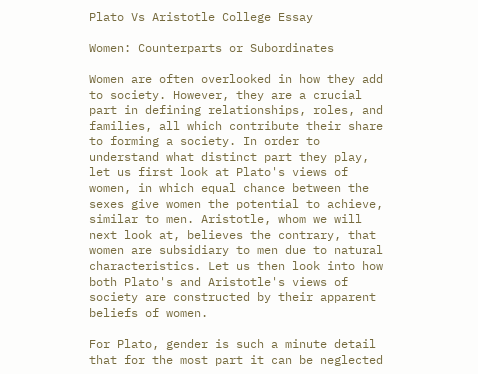Plato Vs Aristotle College Essay

Women: Counterparts or Subordinates

Women are often overlooked in how they add to society. However, they are a crucial part in defining relationships, roles, and families, all which contribute their share to forming a society. In order to understand what distinct part they play, let us first look at Plato's views of women, in which equal chance between the sexes give women the potential to achieve, similar to men. Aristotle, whom we will next look at, believes the contrary, that women are subsidiary to men due to natural characteristics. Let us then look into how both Plato's and Aristotle's views of society are constructed by their apparent beliefs of women.

For Plato, gender is such a minute detail that for the most part it can be neglected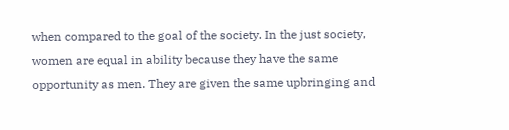when compared to the goal of the society. In the just society, women are equal in ability because they have the same opportunity as men. They are given the same upbringing and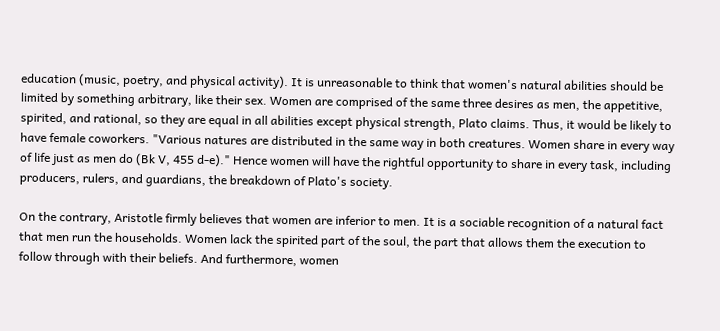education (music, poetry, and physical activity). It is unreasonable to think that women's natural abilities should be limited by something arbitrary, like their sex. Women are comprised of the same three desires as men, the appetitive, spirited, and rational, so they are equal in all abilities except physical strength, Plato claims. Thus, it would be likely to have female coworkers. "Various natures are distributed in the same way in both creatures. Women share in every way of life just as men do (Bk V, 455 d-e)." Hence women will have the rightful opportunity to share in every task, including producers, rulers, and guardians, the breakdown of Plato's society.

On the contrary, Aristotle firmly believes that women are inferior to men. It is a sociable recognition of a natural fact that men run the households. Women lack the spirited part of the soul, the part that allows them the execution to follow through with their beliefs. And furthermore, women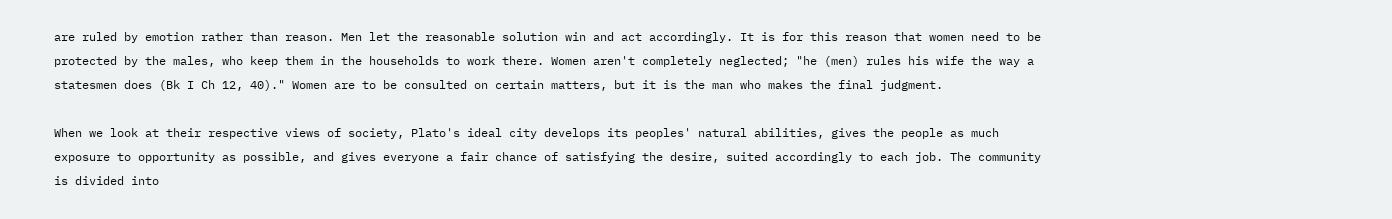are ruled by emotion rather than reason. Men let the reasonable solution win and act accordingly. It is for this reason that women need to be protected by the males, who keep them in the households to work there. Women aren't completely neglected; "he (men) rules his wife the way a statesmen does (Bk I Ch 12, 40)." Women are to be consulted on certain matters, but it is the man who makes the final judgment.

When we look at their respective views of society, Plato's ideal city develops its peoples' natural abilities, gives the people as much exposure to opportunity as possible, and gives everyone a fair chance of satisfying the desire, suited accordingly to each job. The community is divided into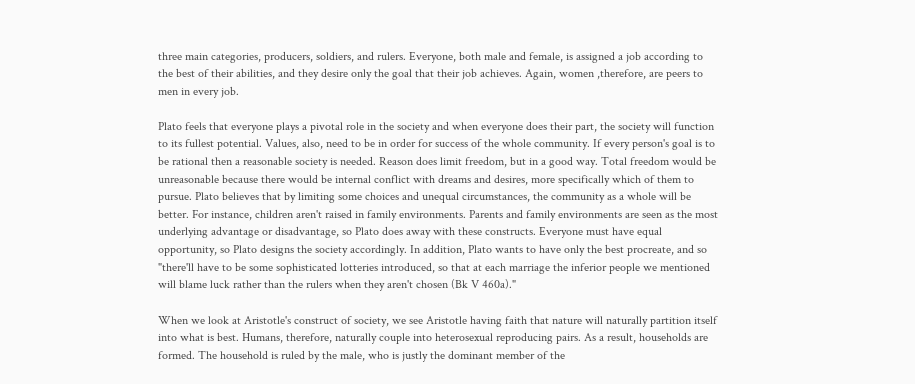three main categories, producers, soldiers, and rulers. Everyone, both male and female, is assigned a job according to the best of their abilities, and they desire only the goal that their job achieves. Again, women ,therefore, are peers to men in every job.

Plato feels that everyone plays a pivotal role in the society and when everyone does their part, the society will function to its fullest potential. Values, also, need to be in order for success of the whole community. If every person's goal is to be rational then a reasonable society is needed. Reason does limit freedom, but in a good way. Total freedom would be unreasonable because there would be internal conflict with dreams and desires, more specifically which of them to pursue. Plato believes that by limiting some choices and unequal circumstances, the community as a whole will be better. For instance, children aren't raised in family environments. Parents and family environments are seen as the most underlying advantage or disadvantage, so Plato does away with these constructs. Everyone must have equal opportunity, so Plato designs the society accordingly. In addition, Plato wants to have only the best procreate, and so "there'll have to be some sophisticated lotteries introduced, so that at each marriage the inferior people we mentioned will blame luck rather than the rulers when they aren't chosen (Bk V 460a)."

When we look at Aristotle's construct of society, we see Aristotle having faith that nature will naturally partition itself into what is best. Humans, therefore, naturally couple into heterosexual reproducing pairs. As a result, households are formed. The household is ruled by the male, who is justly the dominant member of the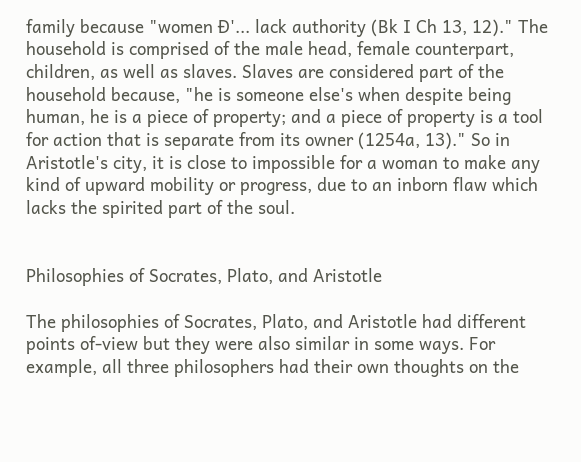family because "women Ð'... lack authority (Bk I Ch 13, 12)." The household is comprised of the male head, female counterpart, children, as well as slaves. Slaves are considered part of the household because, "he is someone else's when despite being human, he is a piece of property; and a piece of property is a tool for action that is separate from its owner (1254a, 13)." So in Aristotle's city, it is close to impossible for a woman to make any kind of upward mobility or progress, due to an inborn flaw which lacks the spirited part of the soul.


Philosophies of Socrates, Plato, and Aristotle

The philosophies of Socrates, Plato, and Aristotle had different points of-view but they were also similar in some ways. For example, all three philosophers had their own thoughts on the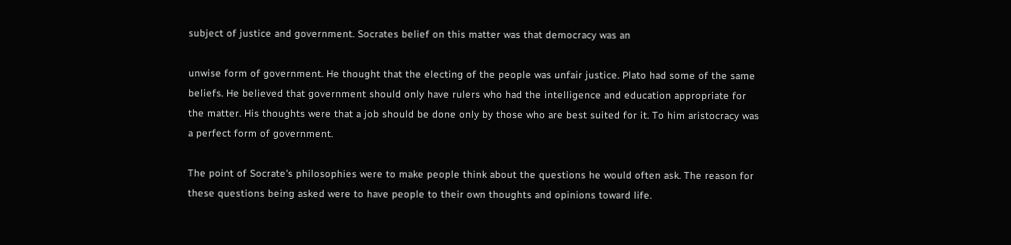subject of justice and government. Socrates belief on this matter was that democracy was an

unwise form of government. He thought that the electing of the people was unfair justice. Plato had some of the same beliefs. He believed that government should only have rulers who had the intelligence and education appropriate for the matter. His thoughts were that a job should be done only by those who are best suited for it. To him aristocracy was a perfect form of government.

The point of Socrate's philosophies were to make people think about the questions he would often ask. The reason for these questions being asked were to have people to their own thoughts and opinions toward life.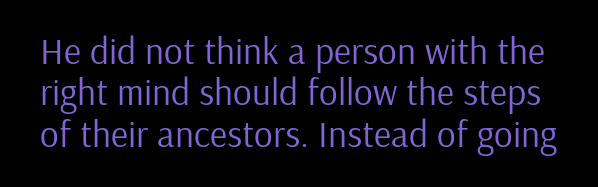He did not think a person with the right mind should follow the steps of their ancestors. Instead of going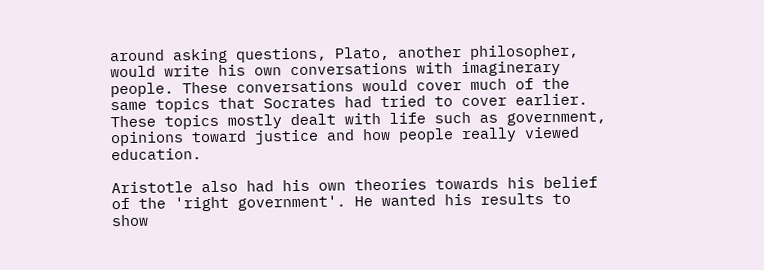around asking questions, Plato, another philosopher, would write his own conversations with imaginerary people. These conversations would cover much of the same topics that Socrates had tried to cover earlier. These topics mostly dealt with life such as government, opinions toward justice and how people really viewed education.

Aristotle also had his own theories towards his belief of the 'right government'. He wanted his results to show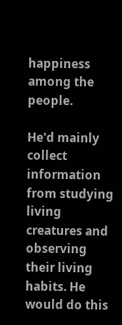happiness among the people.

He'd mainly collect information from studying living creatures and observing their living habits. He would do this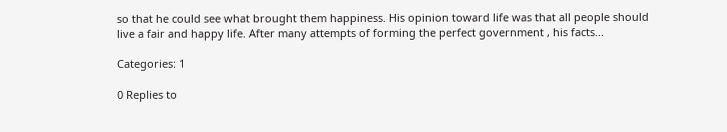so that he could see what brought them happiness. His opinion toward life was that all people should live a fair and happy life. After many attempts of forming the perfect government , his facts...

Categories: 1

0 Replies to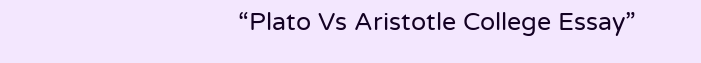“Plato Vs Aristotle College Essay”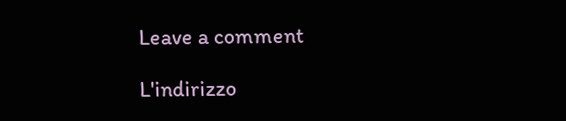Leave a comment

L'indirizzo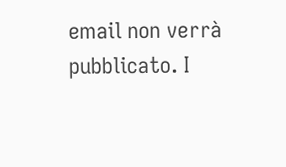email non verrà pubblicato. I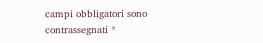campi obbligatori sono contrassegnati *